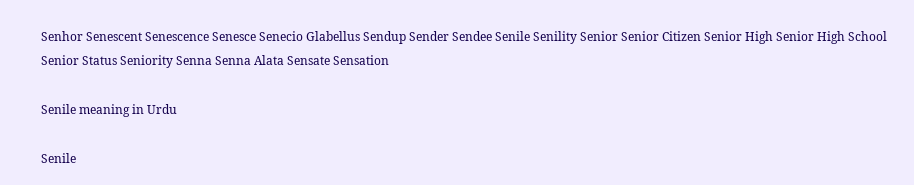Senhor Senescent Senescence Senesce Senecio Glabellus Sendup Sender Sendee Senile Senility Senior Senior Citizen Senior High Senior High School Senior Status Seniority Senna Senna Alata Sensate Sensation

Senile meaning in Urdu

Senile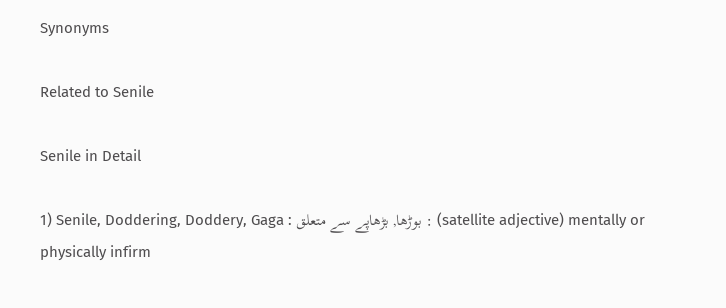Synonyms

Related to Senile

Senile in Detail

1) Senile, Doddering, Doddery, Gaga : بوڑھا, بڑھاپے سے متعلق : (satellite adjective) mentally or physically infirm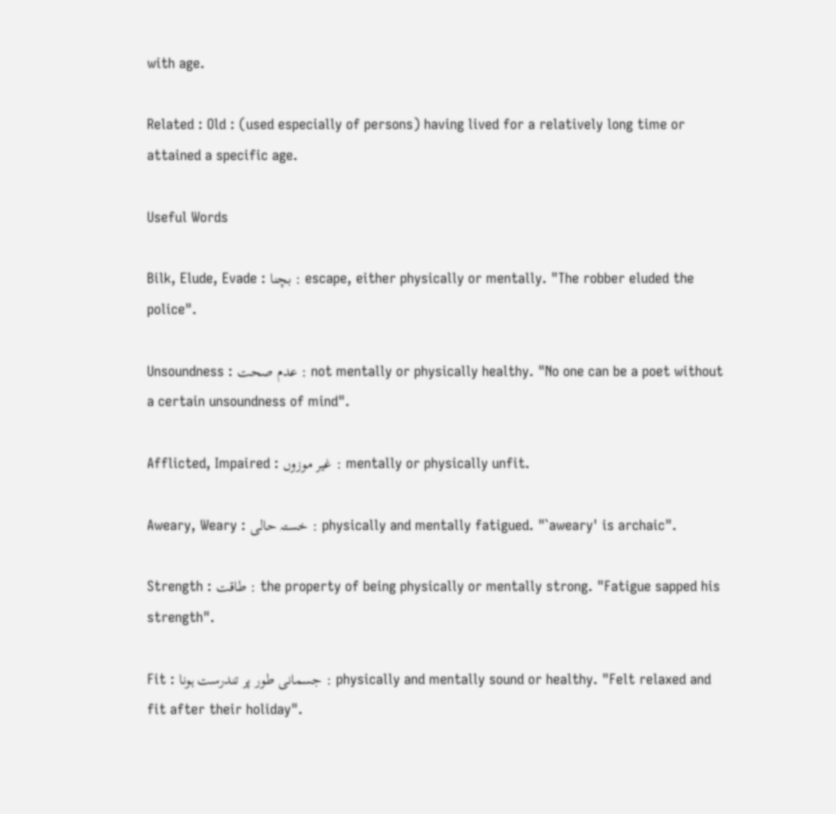with age.

Related : Old : (used especially of persons) having lived for a relatively long time or attained a specific age.

Useful Words

Bilk, Elude, Evade : بچنا : escape, either physically or mentally. "The robber eluded the police".

Unsoundness : عدم صحت : not mentally or physically healthy. "No one can be a poet without a certain unsoundness of mind".

Afflicted, Impaired : غیر موزوں : mentally or physically unfit.

Aweary, Weary : خستہ حالی : physically and mentally fatigued. "`aweary' is archaic".

Strength : طاقت : the property of being physically or mentally strong. "Fatigue sapped his strength".

Fit : جسمانی طور پر تندرست ہونا : physically and mentally sound or healthy. "Felt relaxed and fit after their holiday".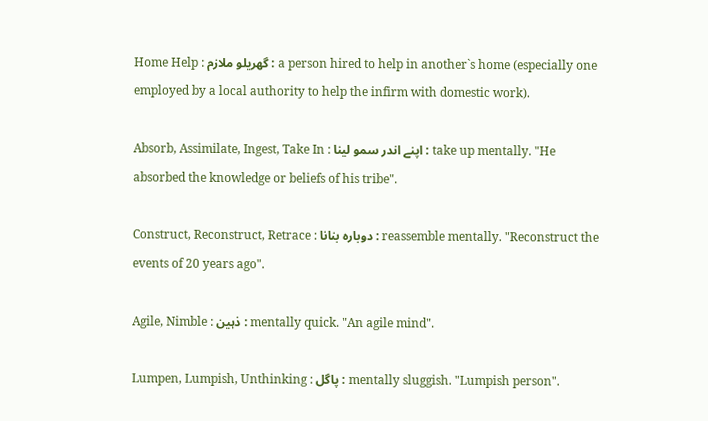Home Help : گھریلو ملازم : a person hired to help in another`s home (especially one employed by a local authority to help the infirm with domestic work).

Absorb, Assimilate, Ingest, Take In : اپنے اندر سمو لینا : take up mentally. "He absorbed the knowledge or beliefs of his tribe".

Construct, Reconstruct, Retrace : دوبارہ بنانا : reassemble mentally. "Reconstruct the events of 20 years ago".

Agile, Nimble : ذہین : mentally quick. "An agile mind".

Lumpen, Lumpish, Unthinking : پاگل : mentally sluggish. "Lumpish person".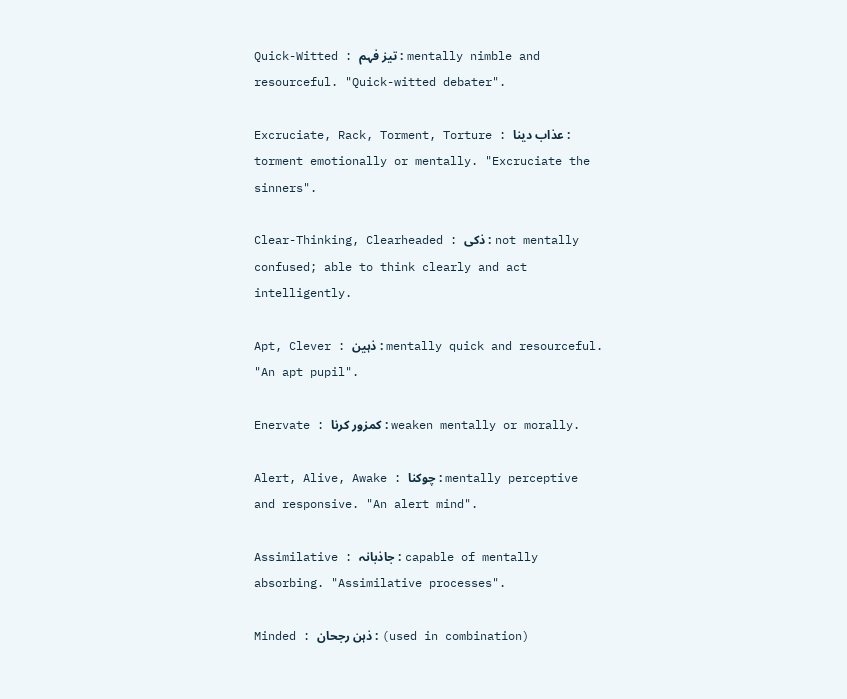Quick-Witted : تیز فہم : mentally nimble and resourceful. "Quick-witted debater".

Excruciate, Rack, Torment, Torture : عذاب دینا : torment emotionally or mentally. "Excruciate the sinners".

Clear-Thinking, Clearheaded : ذکی : not mentally confused; able to think clearly and act intelligently.

Apt, Clever : ذہین : mentally quick and resourceful. "An apt pupil".

Enervate : کمزور کرنا : weaken mentally or morally.

Alert, Alive, Awake : چوکنا : mentally perceptive and responsive. "An alert mind".

Assimilative : جاذبانہ : capable of mentally absorbing. "Assimilative processes".

Minded : ذہن رجحان : (used in combination)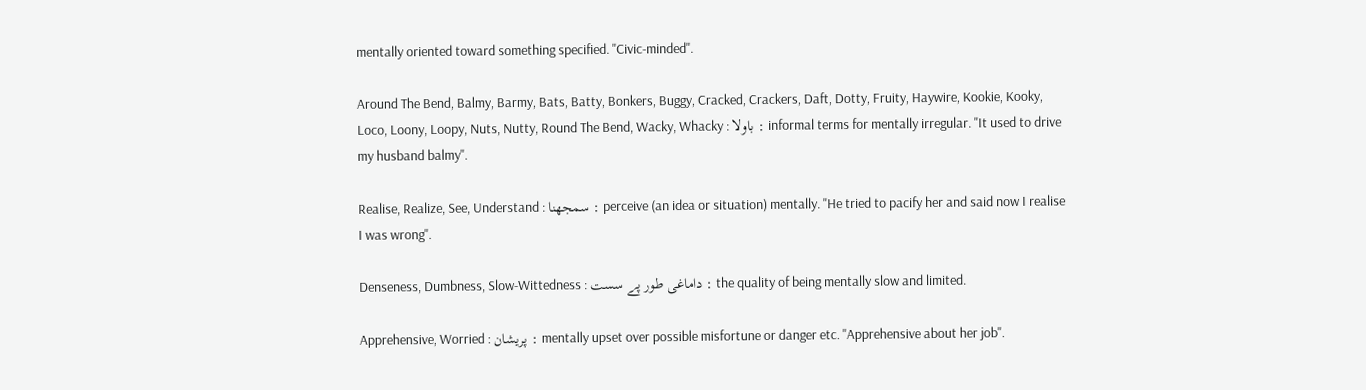mentally oriented toward something specified. "Civic-minded".

Around The Bend, Balmy, Barmy, Bats, Batty, Bonkers, Buggy, Cracked, Crackers, Daft, Dotty, Fruity, Haywire, Kookie, Kooky, Loco, Loony, Loopy, Nuts, Nutty, Round The Bend, Wacky, Whacky : باولا : informal terms for mentally irregular. "It used to drive my husband balmy".

Realise, Realize, See, Understand : سمجھنا : perceive (an idea or situation) mentally. "He tried to pacify her and said now I realise I was wrong".

Denseness, Dumbness, Slow-Wittedness : داماغی طور پے سست : the quality of being mentally slow and limited.

Apprehensive, Worried : پریشان : mentally upset over possible misfortune or danger etc. "Apprehensive about her job".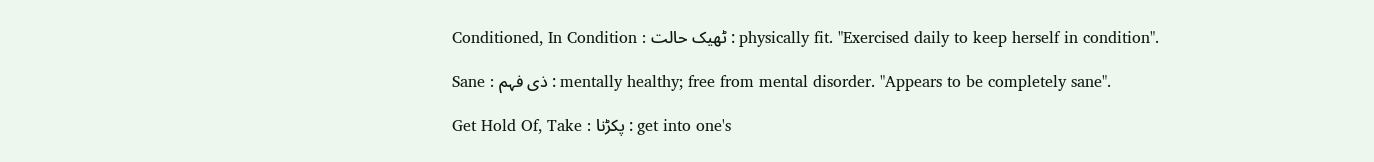Conditioned, In Condition : ٹھیک حالت : physically fit. "Exercised daily to keep herself in condition".

Sane : ذی فہم : mentally healthy; free from mental disorder. "Appears to be completely sane".

Get Hold Of, Take : پکڑنا : get into one's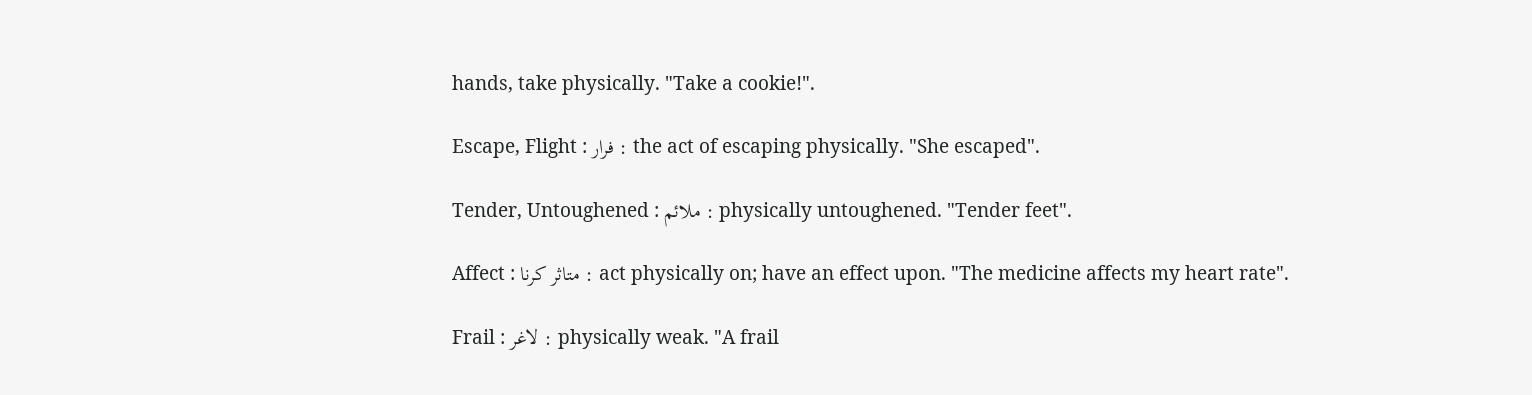hands, take physically. "Take a cookie!".

Escape, Flight : فرار : the act of escaping physically. "She escaped".

Tender, Untoughened : ملائم : physically untoughened. "Tender feet".

Affect : متاثر کرنا : act physically on; have an effect upon. "The medicine affects my heart rate".

Frail : لاغر : physically weak. "A frail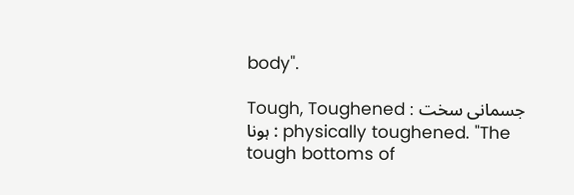body".

Tough, Toughened : جسمانی سخت ہونا : physically toughened. "The tough bottoms of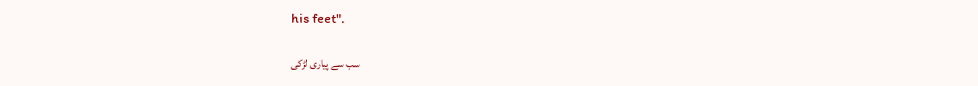his feet".

سب سے پیاری لڑکی